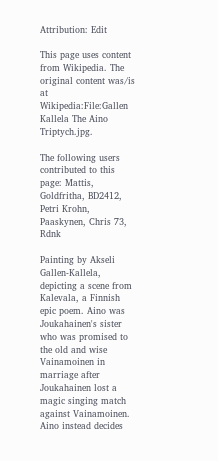Attribution: Edit

This page uses content from Wikipedia. The original content was/is at Wikipedia:File:Gallen Kallela The Aino Triptych.jpg.

The following users contributed to this page: Mattis, Goldfritha, BD2412, Petri Krohn, Paaskynen, Chris 73, Rdnk

Painting by Akseli Gallen-Kallela, depicting a scene from Kalevala, a Finnish epic poem. Aino was Joukahainen's sister who was promised to the old and wise Vainamoinen in marriage after Joukahainen lost a magic singing match against Vainamoinen. Aino instead decides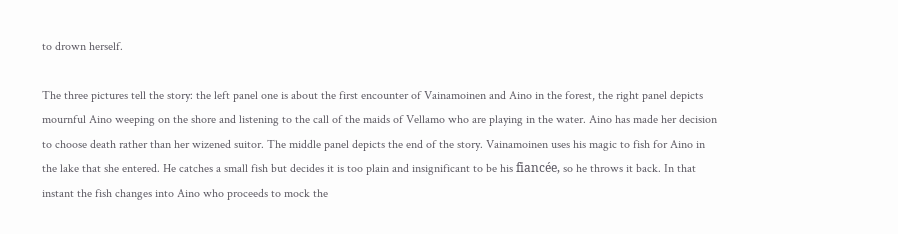to drown herself.

The three pictures tell the story: the left panel one is about the first encounter of Vainamoinen and Aino in the forest, the right panel depicts mournful Aino weeping on the shore and listening to the call of the maids of Vellamo who are playing in the water. Aino has made her decision to choose death rather than her wizened suitor. The middle panel depicts the end of the story. Vainamoinen uses his magic to fish for Aino in the lake that she entered. He catches a small fish but decides it is too plain and insignificant to be his fiancée, so he throws it back. In that instant the fish changes into Aino who proceeds to mock the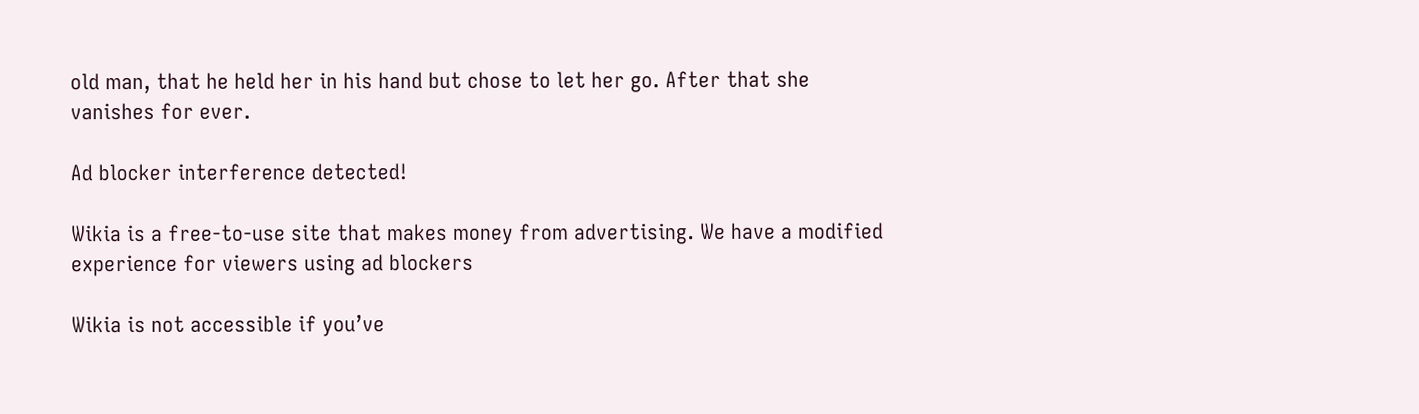old man, that he held her in his hand but chose to let her go. After that she vanishes for ever.

Ad blocker interference detected!

Wikia is a free-to-use site that makes money from advertising. We have a modified experience for viewers using ad blockers

Wikia is not accessible if you’ve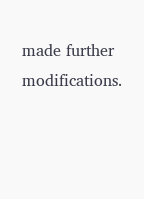made further modifications.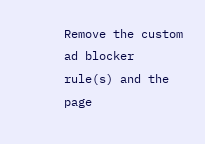Remove the custom ad blocker rule(s) and the page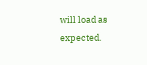will load as expected.